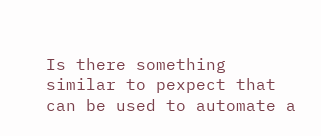Is there something similar to pexpect that can be used to automate a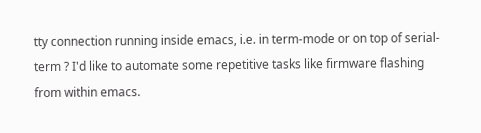tty connection running inside emacs, i.e. in term-mode or on top of serial-term ? I'd like to automate some repetitive tasks like firmware flashing from within emacs.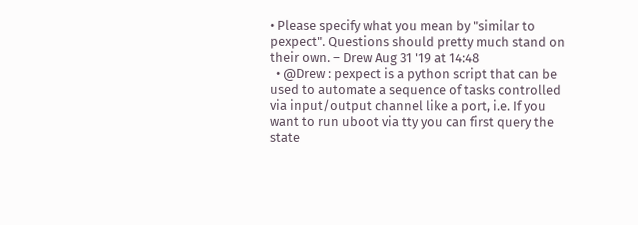• Please specify what you mean by "similar to pexpect". Questions should pretty much stand on their own. – Drew Aug 31 '19 at 14:48
  • @Drew : pexpect is a python script that can be used to automate a sequence of tasks controlled via input/output channel like a port, i.e. If you want to run uboot via tty you can first query the state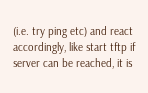(i.e. try ping etc) and react accordingly, like start tftp if server can be reached, it is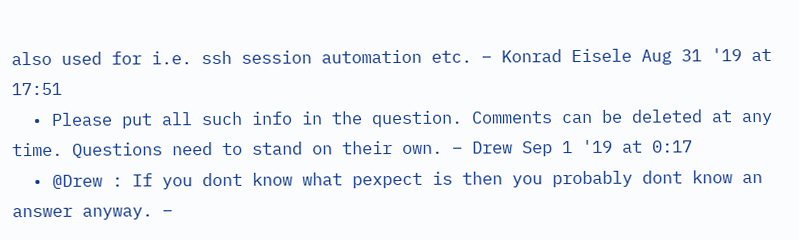also used for i.e. ssh session automation etc. – Konrad Eisele Aug 31 '19 at 17:51
  • Please put all such info in the question. Comments can be deleted at any time. Questions need to stand on their own. – Drew Sep 1 '19 at 0:17
  • @Drew : If you dont know what pexpect is then you probably dont know an answer anyway. –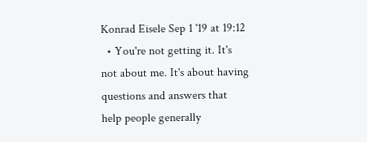Konrad Eisele Sep 1 '19 at 19:12
  • You're not getting it. It's not about me. It's about having questions and answers that help people generally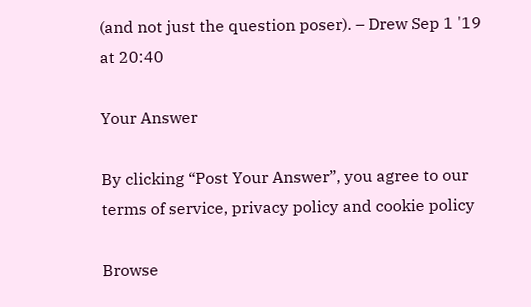(and not just the question poser). – Drew Sep 1 '19 at 20:40

Your Answer

By clicking “Post Your Answer”, you agree to our terms of service, privacy policy and cookie policy

Browse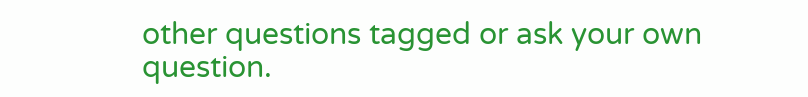other questions tagged or ask your own question.